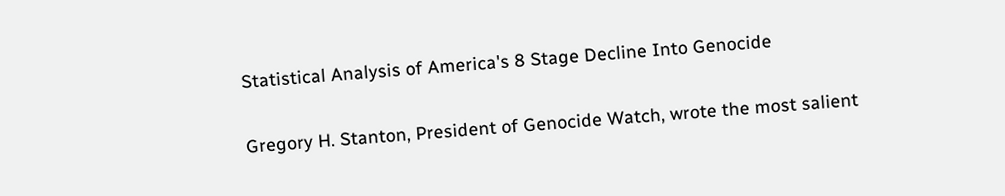Statistical Analysis of America's 8 Stage Decline Into Genocide


Gregory H. Stanton, President of Genocide Watch, wrote the most salient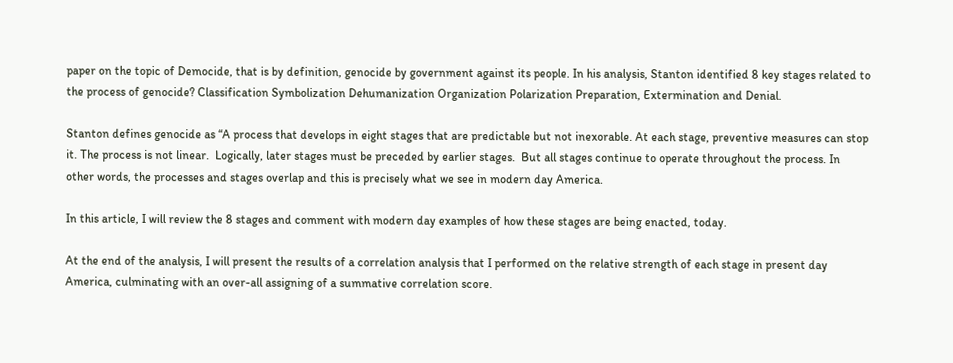paper on the topic of Democide, that is by definition, genocide by government against its people. In his analysis, Stanton identified 8 key stages related to the process of genocide? Classification Symbolization Dehumanization Organization Polarization Preparation, Extermination and Denial.

Stanton defines genocide as “A process that develops in eight stages that are predictable but not inexorable. At each stage, preventive measures can stop it. The process is not linear.  Logically, later stages must be preceded by earlier stages.  But all stages continue to operate throughout the process. In other words, the processes and stages overlap and this is precisely what we see in modern day America.

In this article, I will review the 8 stages and comment with modern day examples of how these stages are being enacted, today.

At the end of the analysis, I will present the results of a correlation analysis that I performed on the relative strength of each stage in present day America, culminating with an over-all assigning of a summative correlation score.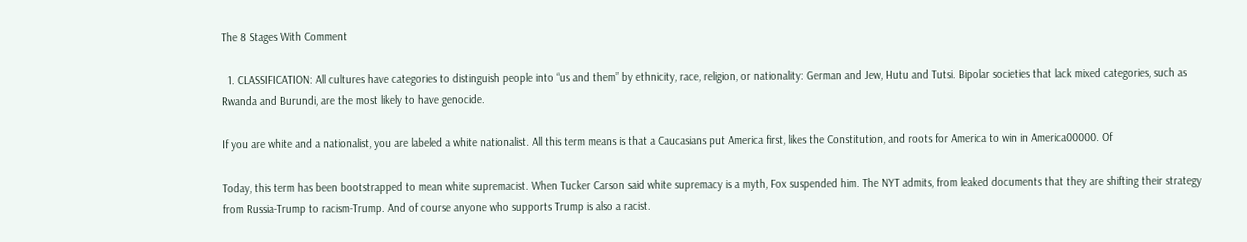The 8 Stages With Comment

  1. CLASSIFICATION: All cultures have categories to distinguish people into “us and them” by ethnicity, race, religion, or nationality: German and Jew, Hutu and Tutsi. Bipolar societies that lack mixed categories, such as Rwanda and Burundi, are the most likely to have genocide.

If you are white and a nationalist, you are labeled a white nationalist. All this term means is that a Caucasians put America first, likes the Constitution, and roots for America to win in America00000. Of

Today, this term has been bootstrapped to mean white supremacist. When Tucker Carson said white supremacy is a myth, Fox suspended him. The NYT admits, from leaked documents that they are shifting their strategy from Russia-Trump to racism-Trump. And of course anyone who supports Trump is also a racist.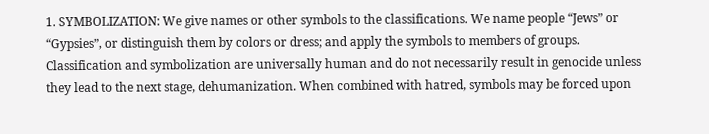1. SYMBOLIZATION: We give names or other symbols to the classifications. We name people “Jews” or “Gypsies”, or distinguish them by colors or dress; and apply the symbols to members of groups. Classification and symbolization are universally human and do not necessarily result in genocide unless they lead to the next stage, dehumanization. When combined with hatred, symbols may be forced upon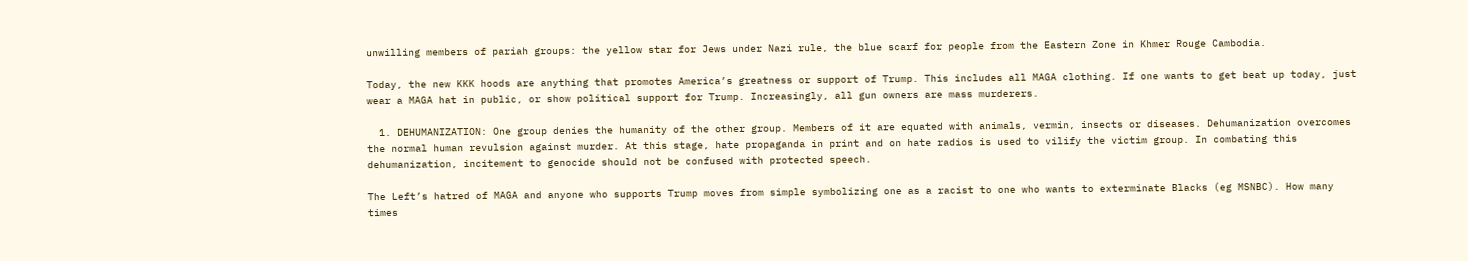unwilling members of pariah groups: the yellow star for Jews under Nazi rule, the blue scarf for people from the Eastern Zone in Khmer Rouge Cambodia.

Today, the new KKK hoods are anything that promotes America’s greatness or support of Trump. This includes all MAGA clothing. If one wants to get beat up today, just wear a MAGA hat in public, or show political support for Trump. Increasingly, all gun owners are mass murderers.

  1. DEHUMANIZATION: One group denies the humanity of the other group. Members of it are equated with animals, vermin, insects or diseases. Dehumanization overcomes the normal human revulsion against murder. At this stage, hate propaganda in print and on hate radios is used to vilify the victim group. In combating this dehumanization, incitement to genocide should not be confused with protected speech.

The Left’s hatred of MAGA and anyone who supports Trump moves from simple symbolizing one as a racist to one who wants to exterminate Blacks (eg MSNBC). How many times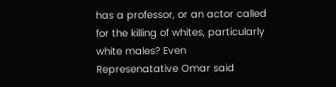has a professor, or an actor called for the killing of whites, particularly white males? Even Represenatative Omar said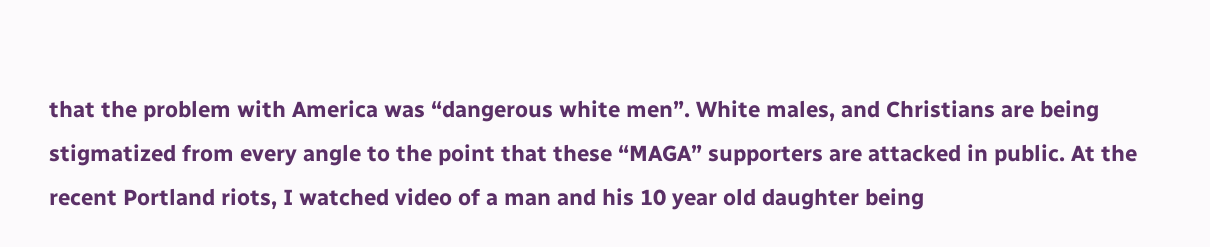that the problem with America was “dangerous white men”. White males, and Christians are being stigmatized from every angle to the point that these “MAGA” supporters are attacked in public. At the recent Portland riots, I watched video of a man and his 10 year old daughter being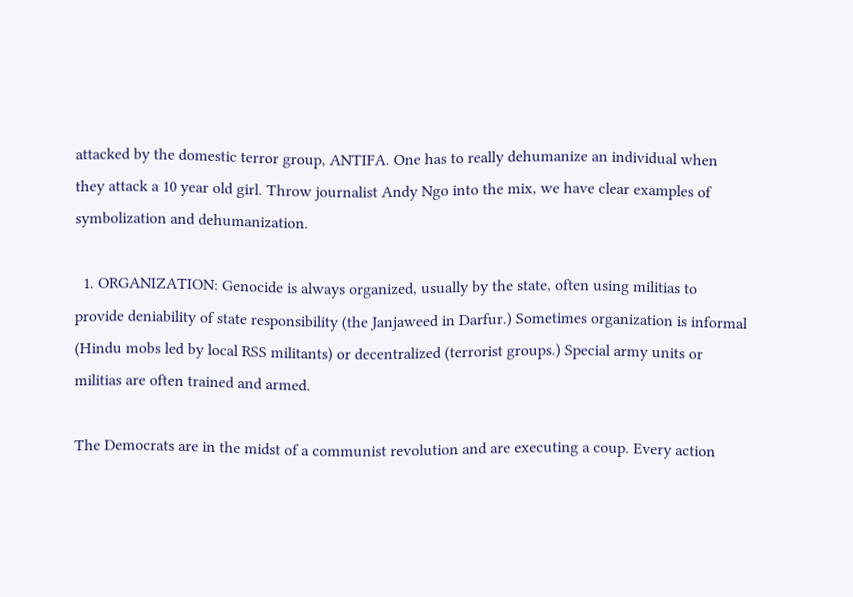attacked by the domestic terror group, ANTIFA. One has to really dehumanize an individual when they attack a 10 year old girl. Throw journalist Andy Ngo into the mix, we have clear examples of symbolization and dehumanization.

  1. ORGANIZATION: Genocide is always organized, usually by the state, often using militias to provide deniability of state responsibility (the Janjaweed in Darfur.) Sometimes organization is informal (Hindu mobs led by local RSS militants) or decentralized (terrorist groups.) Special army units or militias are often trained and armed.

The Democrats are in the midst of a communist revolution and are executing a coup. Every action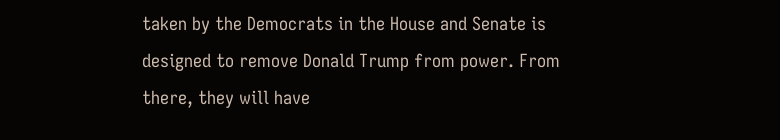taken by the Democrats in the House and Senate is designed to remove Donald Trump from power. From there, they will have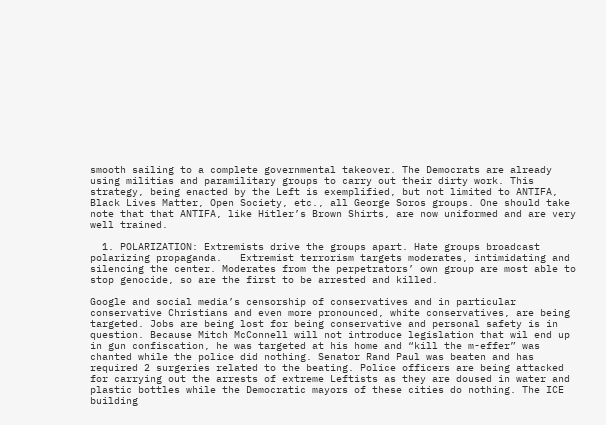smooth sailing to a complete governmental takeover. The Democrats are already using militias and paramilitary groups to carry out their dirty work. This strategy, being enacted by the Left is exemplified, but not limited to ANTIFA, Black Lives Matter, Open Society, etc., all George Soros groups. One should take note that that ANTIFA, like Hitler’s Brown Shirts, are now uniformed and are very well trained.

  1. POLARIZATION: Extremists drive the groups apart. Hate groups broadcast polarizing propaganda.   Extremist terrorism targets moderates, intimidating and silencing the center. Moderates from the perpetrators’ own group are most able to stop genocide, so are the first to be arrested and killed.

Google and social media’s censorship of conservatives and in particular conservative Christians and even more pronounced, white conservatives, are being targeted. Jobs are being lost for being conservative and personal safety is in question. Because Mitch McConnell will not introduce legislation that wil end up in gun confiscation, he was targeted at his home and “kill the m-effer” was chanted while the police did nothing. Senator Rand Paul was beaten and has required 2 surgeries related to the beating. Police officers are being attacked for carrying out the arrests of extreme Leftists as they are doused in water and plastic bottles while the Democratic mayors of these cities do nothing. The ICE building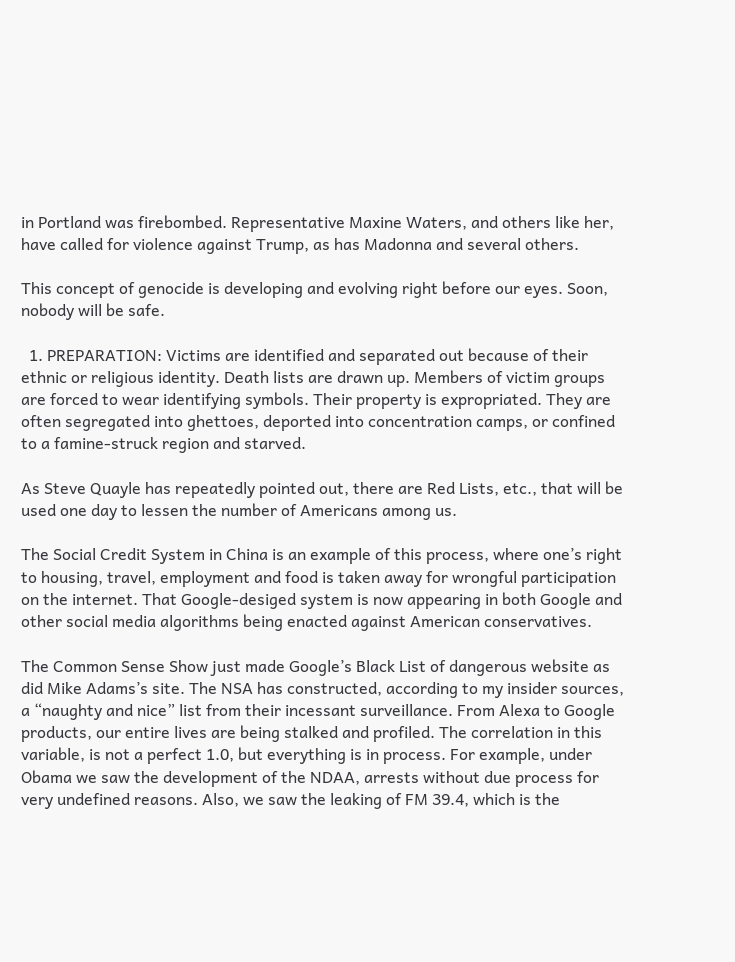in Portland was firebombed. Representative Maxine Waters, and others like her, have called for violence against Trump, as has Madonna and several others.

This concept of genocide is developing and evolving right before our eyes. Soon, nobody will be safe.

  1. PREPARATION: Victims are identified and separated out because of their ethnic or religious identity. Death lists are drawn up. Members of victim groups are forced to wear identifying symbols. Their property is expropriated. They are often segregated into ghettoes, deported into concentration camps, or confined to a famine-struck region and starved.

As Steve Quayle has repeatedly pointed out, there are Red Lists, etc., that will be used one day to lessen the number of Americans among us.

The Social Credit System in China is an example of this process, where one’s right to housing, travel, employment and food is taken away for wrongful participation on the internet. That Google-desiged system is now appearing in both Google and other social media algorithms being enacted against American conservatives.

The Common Sense Show just made Google’s Black List of dangerous website as did Mike Adams’s site. The NSA has constructed, according to my insider sources, a “naughty and nice” list from their incessant surveillance. From Alexa to Google products, our entire lives are being stalked and profiled. The correlation in this variable, is not a perfect 1.0, but everything is in process. For example, under Obama we saw the development of the NDAA, arrests without due process for very undefined reasons. Also, we saw the leaking of FM 39.4, which is the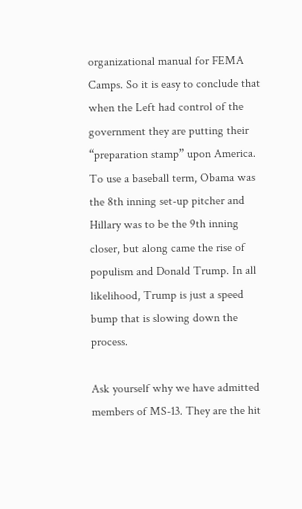organizational manual for FEMA Camps. So it is easy to conclude that when the Left had control of the government they are putting their “preparation stamp” upon America. To use a baseball term, Obama was the 8th inning set-up pitcher and Hillary was to be the 9th inning closer, but along came the rise of populism and Donald Trump. In all likelihood, Trump is just a speed bump that is slowing down the process.

Ask yourself why we have admitted members of MS-13. They are the hit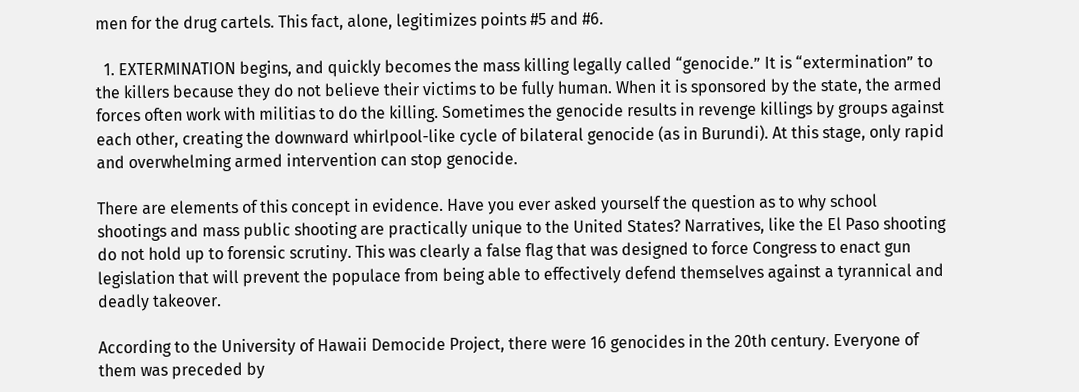men for the drug cartels. This fact, alone, legitimizes points #5 and #6.

  1. EXTERMINATION begins, and quickly becomes the mass killing legally called “genocide.” It is “extermination” to the killers because they do not believe their victims to be fully human. When it is sponsored by the state, the armed forces often work with militias to do the killing. Sometimes the genocide results in revenge killings by groups against each other, creating the downward whirlpool-like cycle of bilateral genocide (as in Burundi). At this stage, only rapid and overwhelming armed intervention can stop genocide.

There are elements of this concept in evidence. Have you ever asked yourself the question as to why school shootings and mass public shooting are practically unique to the United States? Narratives, like the El Paso shooting do not hold up to forensic scrutiny. This was clearly a false flag that was designed to force Congress to enact gun legislation that will prevent the populace from being able to effectively defend themselves against a tyrannical and deadly takeover.

According to the University of Hawaii Democide Project, there were 16 genocides in the 20th century. Everyone of them was preceded by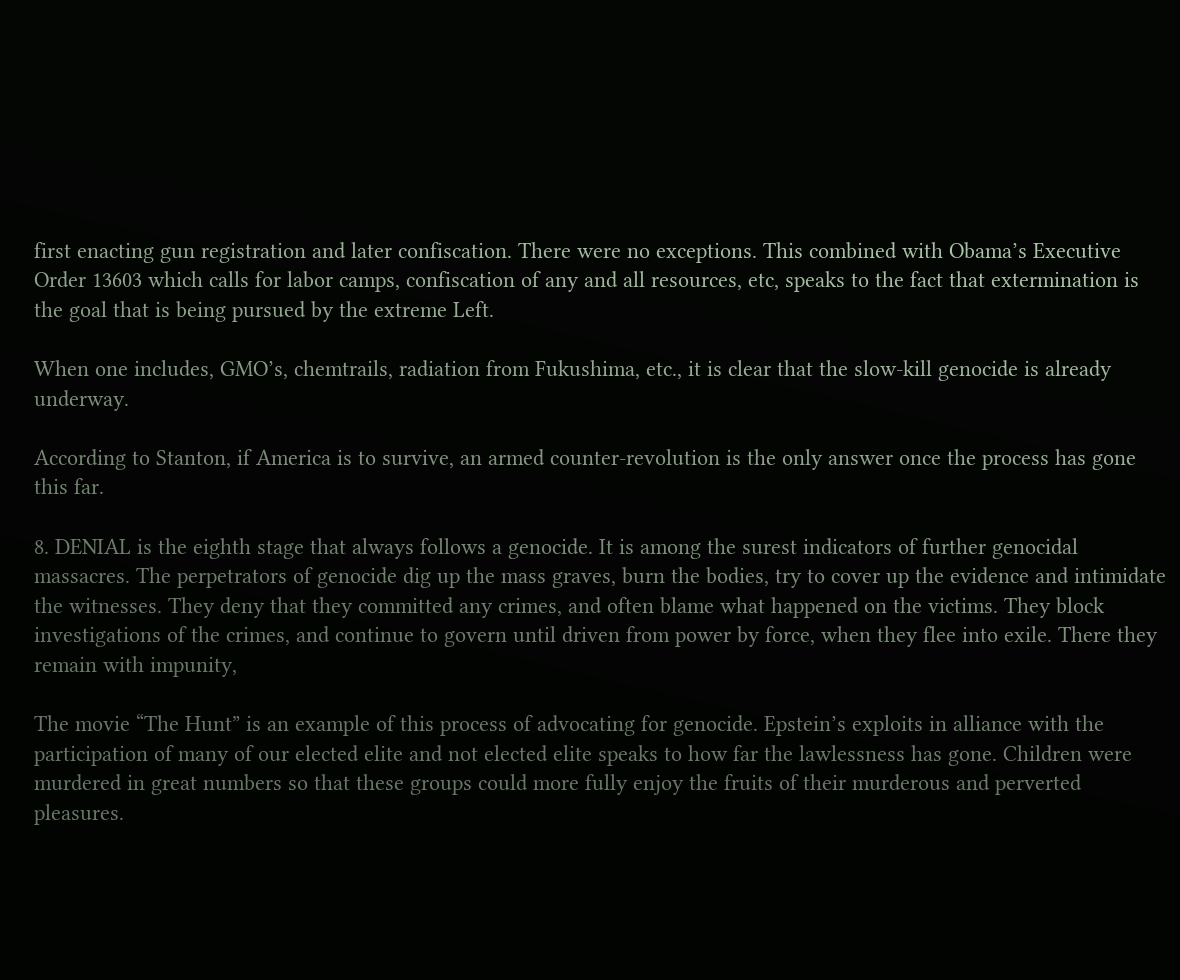first enacting gun registration and later confiscation. There were no exceptions. This combined with Obama’s Executive Order 13603 which calls for labor camps, confiscation of any and all resources, etc, speaks to the fact that extermination is the goal that is being pursued by the extreme Left.

When one includes, GMO’s, chemtrails, radiation from Fukushima, etc., it is clear that the slow-kill genocide is already underway.

According to Stanton, if America is to survive, an armed counter-revolution is the only answer once the process has gone this far.

8. DENIAL is the eighth stage that always follows a genocide. It is among the surest indicators of further genocidal massacres. The perpetrators of genocide dig up the mass graves, burn the bodies, try to cover up the evidence and intimidate the witnesses. They deny that they committed any crimes, and often blame what happened on the victims. They block investigations of the crimes, and continue to govern until driven from power by force, when they flee into exile. There they remain with impunity,

The movie “The Hunt” is an example of this process of advocating for genocide. Epstein’s exploits in alliance with the participation of many of our elected elite and not elected elite speaks to how far the lawlessness has gone. Children were murdered in great numbers so that these groups could more fully enjoy the fruits of their murderous and perverted pleasures.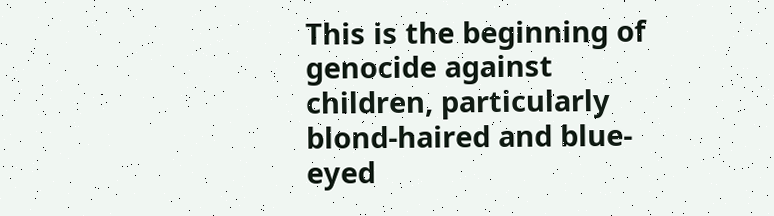This is the beginning of genocide against children, particularly blond-haired and blue-eyed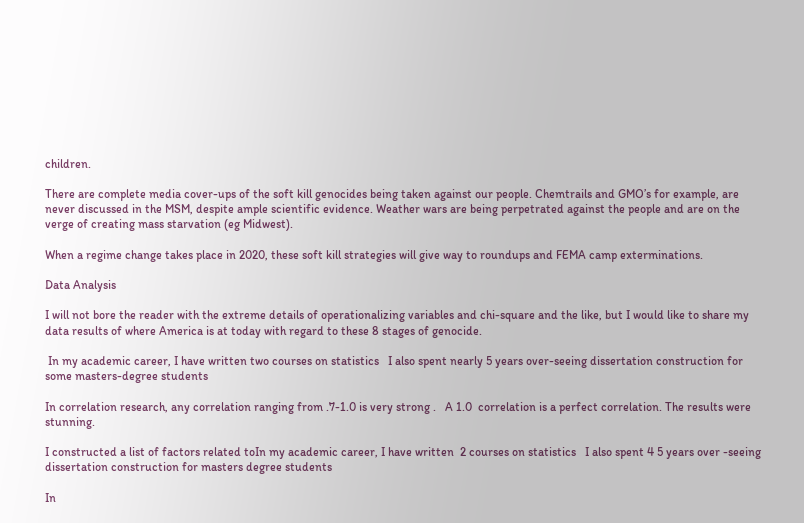children.

There are complete media cover-ups of the soft kill genocides being taken against our people. Chemtrails and GMO’s for example, are never discussed in the MSM, despite ample scientific evidence. Weather wars are being perpetrated against the people and are on the verge of creating mass starvation (eg Midwest).

When a regime change takes place in 2020, these soft kill strategies will give way to roundups and FEMA camp exterminations.

Data Analysis

I will not bore the reader with the extreme details of operationalizing variables and chi-square and the like, but I would like to share my data results of where America is at today with regard to these 8 stages of genocide.

 In my academic career, I have written two courses on statistics   I also spent nearly 5 years over-seeing dissertation construction for some masters-degree students

In correlation research, any correlation ranging from .7-1.0 is very strong .   A 1.0  correlation is a perfect correlation. The results were stunning.

I constructed a list of factors related toIn my academic career, I have written  2 courses on statistics   I also spent 4 5 years over -seeing dissertation construction for masters degree students

In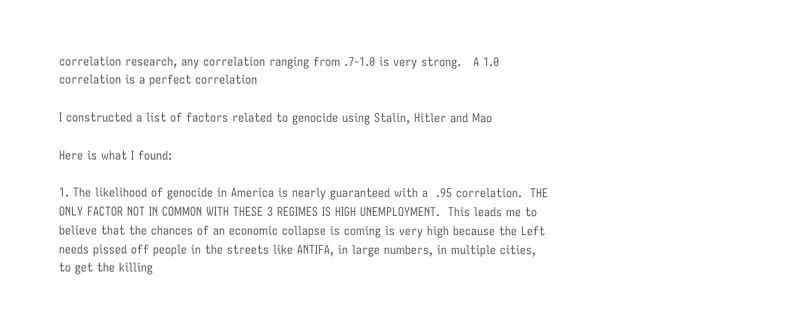correlation research, any correlation ranging from .7-1.0 is very strong.   A 1.0  correlation is a perfect correlation

I constructed a list of factors related to genocide using Stalin, Hitler and Mao

Here is what I found:

1. The likelihood of genocide in America is nearly guaranteed with a  .95 correlation.  THE ONLY FACTOR NOT IN COMMON WITH THESE 3 REGIMES IS HIGH UNEMPLOYMENT.  This leads me to believe that the chances of an economic collapse is coming is very high because the Left needs pissed off people in the streets like ANTIFA, in large numbers, in multiple cities, to get the killing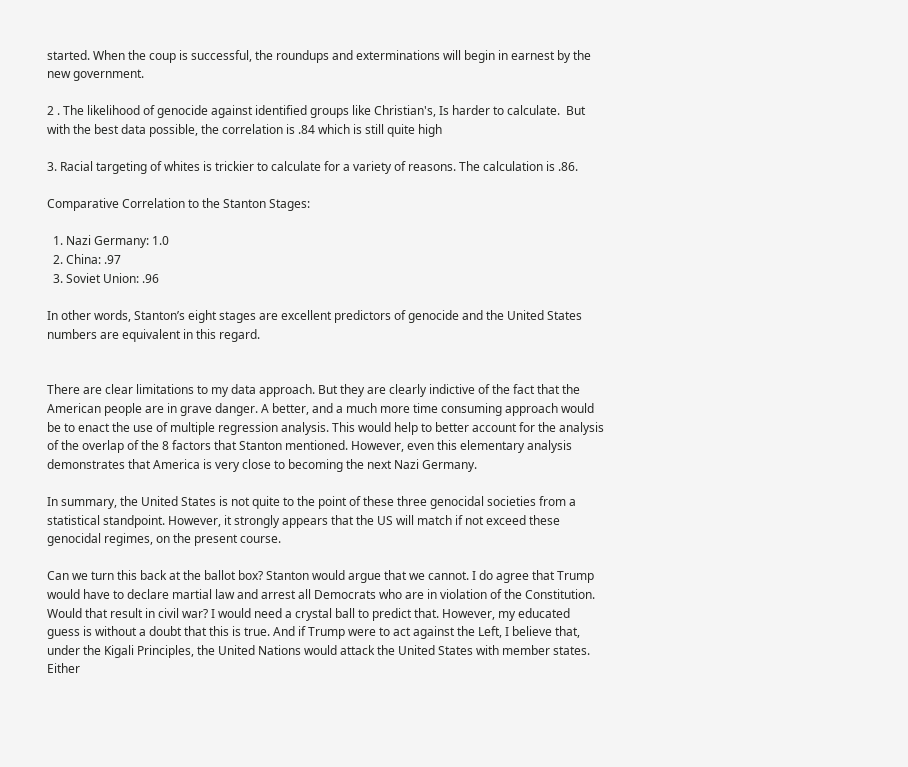started. When the coup is successful, the roundups and exterminations will begin in earnest by the new government.

2 . The likelihood of genocide against identified groups like Christian's, Is harder to calculate.  But with the best data possible, the correlation is .84 which is still quite high

3. Racial targeting of whites is trickier to calculate for a variety of reasons. The calculation is .86.

Comparative Correlation to the Stanton Stages:

  1. Nazi Germany: 1.0
  2. China: .97
  3. Soviet Union: .96

In other words, Stanton’s eight stages are excellent predictors of genocide and the United States numbers are equivalent in this regard.


There are clear limitations to my data approach. But they are clearly indictive of the fact that the American people are in grave danger. A better, and a much more time consuming approach would be to enact the use of multiple regression analysis. This would help to better account for the analysis of the overlap of the 8 factors that Stanton mentioned. However, even this elementary analysis demonstrates that America is very close to becoming the next Nazi Germany.

In summary, the United States is not quite to the point of these three genocidal societies from a statistical standpoint. However, it strongly appears that the US will match if not exceed these genocidal regimes, on the present course.

Can we turn this back at the ballot box? Stanton would argue that we cannot. I do agree that Trump would have to declare martial law and arrest all Democrats who are in violation of the Constitution. Would that result in civil war? I would need a crystal ball to predict that. However, my educated guess is without a doubt that this is true. And if Trump were to act against the Left, I believe that, under the Kigali Principles, the United Nations would attack the United States with member states. Either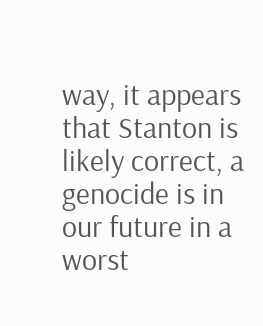way, it appears that Stanton is likely correct, a genocide is in our future in a worst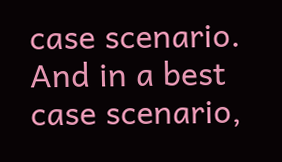case scenario. And in a best case scenario,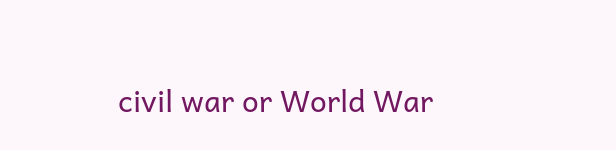civil war or World War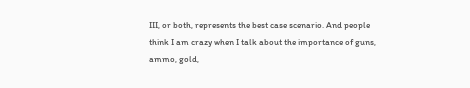III, or both, represents the best case scenario. And people think I am crazy when I talk about the importance of guns, ammo, gold,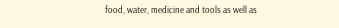food, water, medicine and tools as well as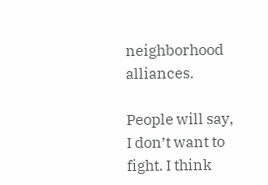neighborhood alliances.

People will say, I don’t want to fight. I think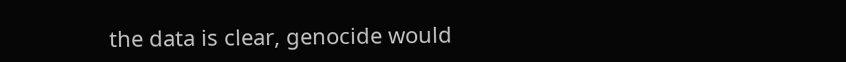the data is clear, genocide would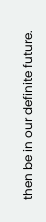then be in our definite future.